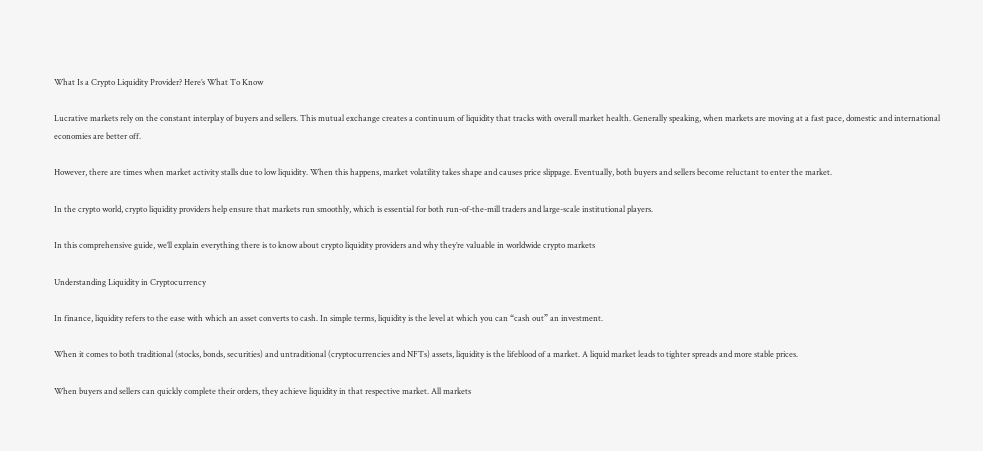What Is a Crypto Liquidity Provider? Here’s What To Know

Lucrative markets rely on the constant interplay of buyers and sellers. This mutual exchange creates a continuum of liquidity that tracks with overall market health. Generally speaking, when markets are moving at a fast pace, domestic and international economies are better off.

However, there are times when market activity stalls due to low liquidity. When this happens, market volatility takes shape and causes price slippage. Eventually, both buyers and sellers become reluctant to enter the market.

In the crypto world, crypto liquidity providers help ensure that markets run smoothly, which is essential for both run-of-the-mill traders and large-scale institutional players.

In this comprehensive guide, we’ll explain everything there is to know about crypto liquidity providers and why they’re valuable in worldwide crypto markets

Understanding Liquidity in Cryptocurrency

In finance, liquidity refers to the ease with which an asset converts to cash. In simple terms, liquidity is the level at which you can “cash out” an investment.

When it comes to both traditional (stocks, bonds, securities) and untraditional (cryptocurrencies and NFTs) assets, liquidity is the lifeblood of a market. A liquid market leads to tighter spreads and more stable prices.

When buyers and sellers can quickly complete their orders, they achieve liquidity in that respective market. All markets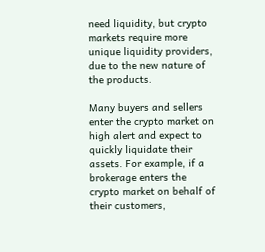need liquidity, but crypto markets require more unique liquidity providers, due to the new nature of the products.

Many buyers and sellers enter the crypto market on high alert and expect to quickly liquidate their assets. For example, if a brokerage enters the crypto market on behalf of their customers,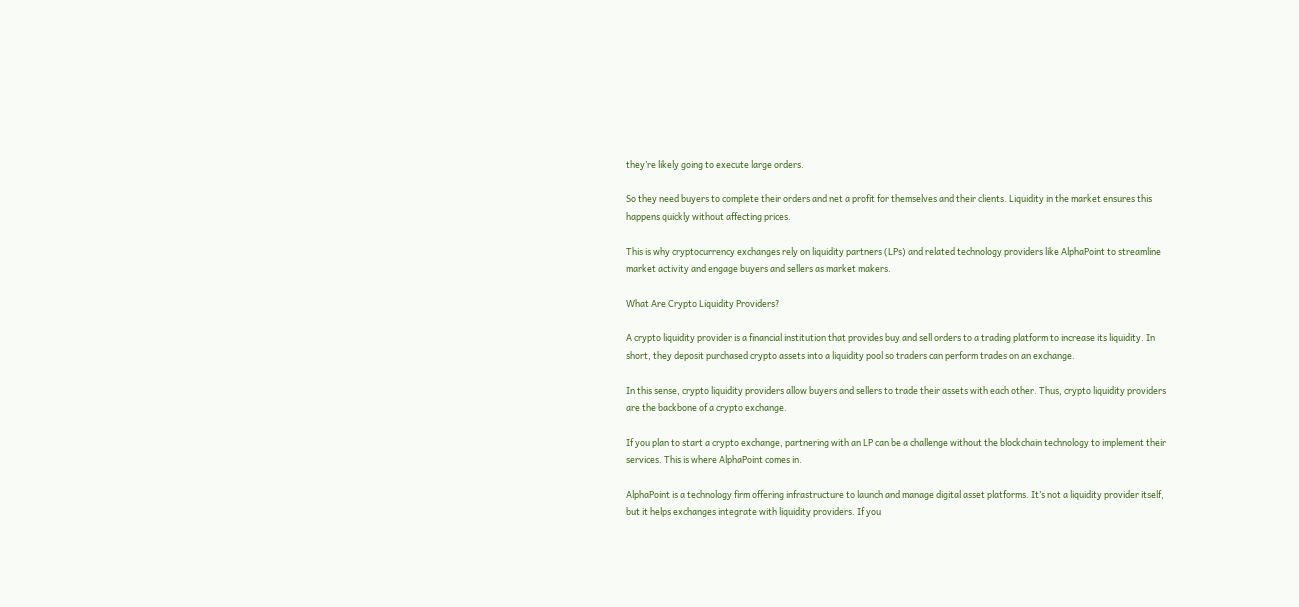they’re likely going to execute large orders.

So they need buyers to complete their orders and net a profit for themselves and their clients. Liquidity in the market ensures this happens quickly without affecting prices.

This is why cryptocurrency exchanges rely on liquidity partners (LPs) and related technology providers like AlphaPoint to streamline market activity and engage buyers and sellers as market makers.

What Are Crypto Liquidity Providers?

A crypto liquidity provider is a financial institution that provides buy and sell orders to a trading platform to increase its liquidity. In short, they deposit purchased crypto assets into a liquidity pool so traders can perform trades on an exchange.

In this sense, crypto liquidity providers allow buyers and sellers to trade their assets with each other. Thus, crypto liquidity providers are the backbone of a crypto exchange.

If you plan to start a crypto exchange, partnering with an LP can be a challenge without the blockchain technology to implement their services. This is where AlphaPoint comes in.

AlphaPoint is a technology firm offering infrastructure to launch and manage digital asset platforms. It’s not a liquidity provider itself, but it helps exchanges integrate with liquidity providers. If you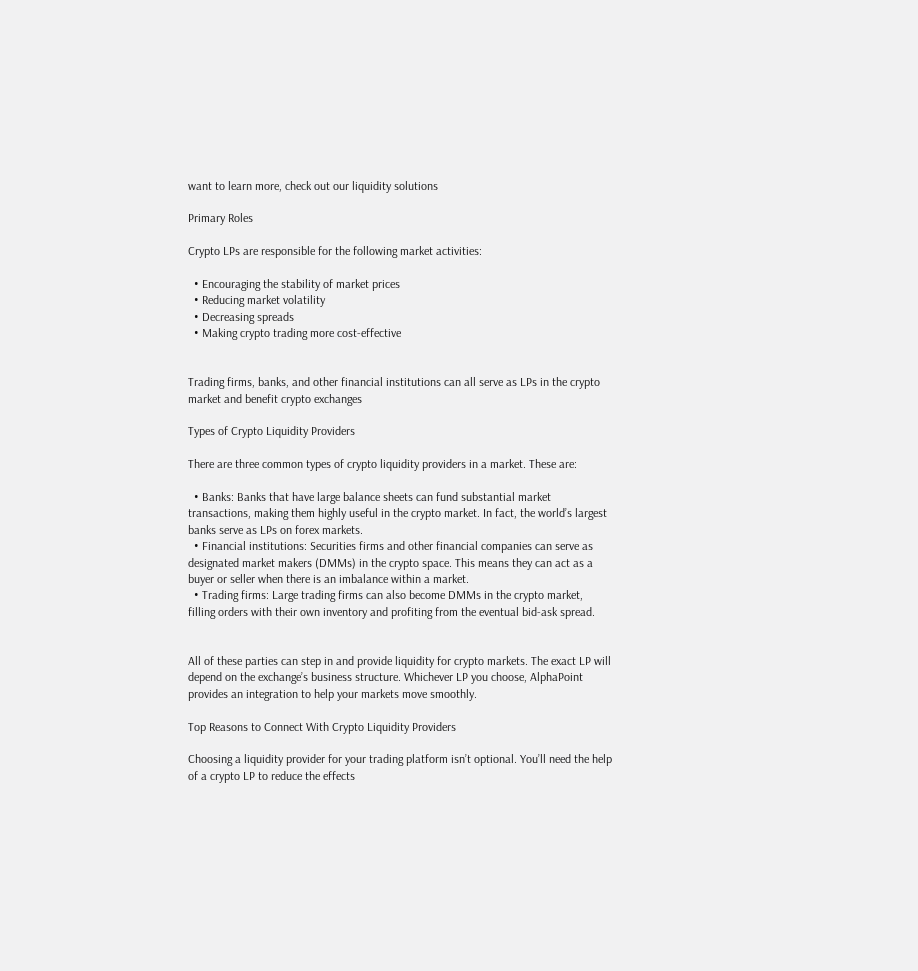want to learn more, check out our liquidity solutions

Primary Roles

Crypto LPs are responsible for the following market activities:

  • Encouraging the stability of market prices
  • Reducing market volatility
  • Decreasing spreads
  • Making crypto trading more cost-effective


Trading firms, banks, and other financial institutions can all serve as LPs in the crypto market and benefit crypto exchanges

Types of Crypto Liquidity Providers

There are three common types of crypto liquidity providers in a market. These are:

  • Banks: Banks that have large balance sheets can fund substantial market transactions, making them highly useful in the crypto market. In fact, the world’s largest banks serve as LPs on forex markets.
  • Financial institutions: Securities firms and other financial companies can serve as designated market makers (DMMs) in the crypto space. This means they can act as a buyer or seller when there is an imbalance within a market.
  • Trading firms: Large trading firms can also become DMMs in the crypto market, filling orders with their own inventory and profiting from the eventual bid-ask spread.


All of these parties can step in and provide liquidity for crypto markets. The exact LP will depend on the exchange’s business structure. Whichever LP you choose, AlphaPoint provides an integration to help your markets move smoothly.

Top Reasons to Connect With Crypto Liquidity Providers

Choosing a liquidity provider for your trading platform isn’t optional. You’ll need the help of a crypto LP to reduce the effects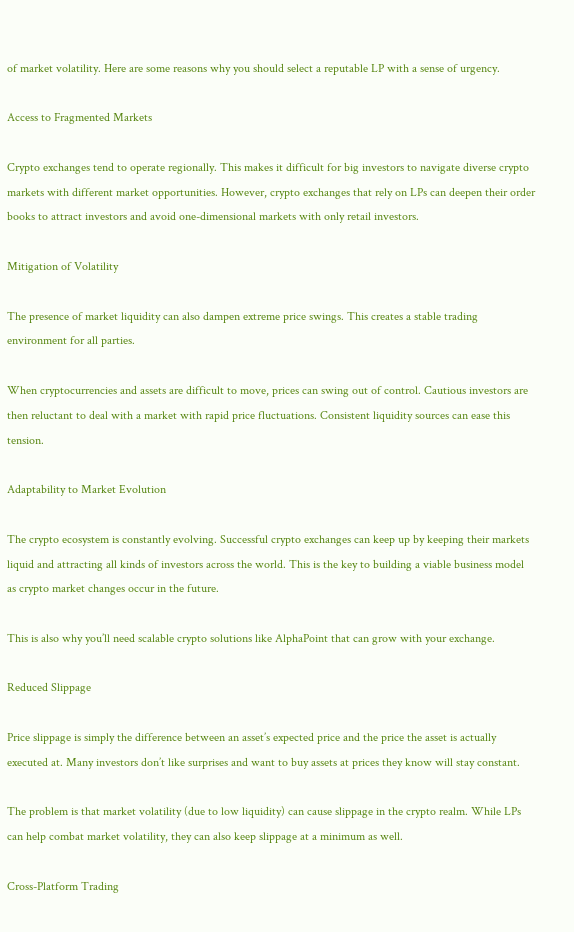of market volatility. Here are some reasons why you should select a reputable LP with a sense of urgency.

Access to Fragmented Markets

Crypto exchanges tend to operate regionally. This makes it difficult for big investors to navigate diverse crypto markets with different market opportunities. However, crypto exchanges that rely on LPs can deepen their order books to attract investors and avoid one-dimensional markets with only retail investors.

Mitigation of Volatility

The presence of market liquidity can also dampen extreme price swings. This creates a stable trading environment for all parties.

When cryptocurrencies and assets are difficult to move, prices can swing out of control. Cautious investors are then reluctant to deal with a market with rapid price fluctuations. Consistent liquidity sources can ease this tension.

Adaptability to Market Evolution

The crypto ecosystem is constantly evolving. Successful crypto exchanges can keep up by keeping their markets liquid and attracting all kinds of investors across the world. This is the key to building a viable business model as crypto market changes occur in the future.

This is also why you’ll need scalable crypto solutions like AlphaPoint that can grow with your exchange.

Reduced Slippage

Price slippage is simply the difference between an asset’s expected price and the price the asset is actually executed at. Many investors don’t like surprises and want to buy assets at prices they know will stay constant.

The problem is that market volatility (due to low liquidity) can cause slippage in the crypto realm. While LPs can help combat market volatility, they can also keep slippage at a minimum as well.

Cross-Platform Trading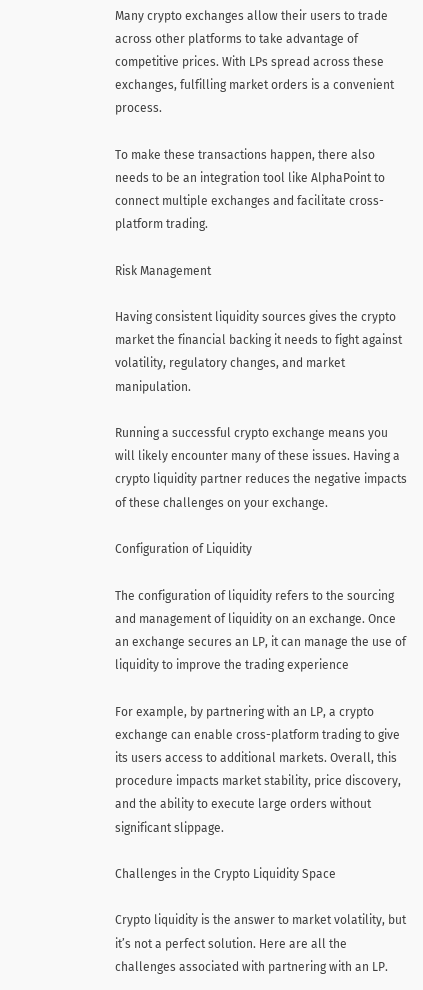Many crypto exchanges allow their users to trade across other platforms to take advantage of competitive prices. With LPs spread across these exchanges, fulfilling market orders is a convenient process.

To make these transactions happen, there also needs to be an integration tool like AlphaPoint to connect multiple exchanges and facilitate cross-platform trading.

Risk Management

Having consistent liquidity sources gives the crypto market the financial backing it needs to fight against volatility, regulatory changes, and market manipulation.

Running a successful crypto exchange means you will likely encounter many of these issues. Having a crypto liquidity partner reduces the negative impacts of these challenges on your exchange.

Configuration of Liquidity

The configuration of liquidity refers to the sourcing and management of liquidity on an exchange. Once an exchange secures an LP, it can manage the use of liquidity to improve the trading experience

For example, by partnering with an LP, a crypto exchange can enable cross-platform trading to give its users access to additional markets. Overall, this procedure impacts market stability, price discovery, and the ability to execute large orders without significant slippage.

Challenges in the Crypto Liquidity Space

Crypto liquidity is the answer to market volatility, but it’s not a perfect solution. Here are all the challenges associated with partnering with an LP.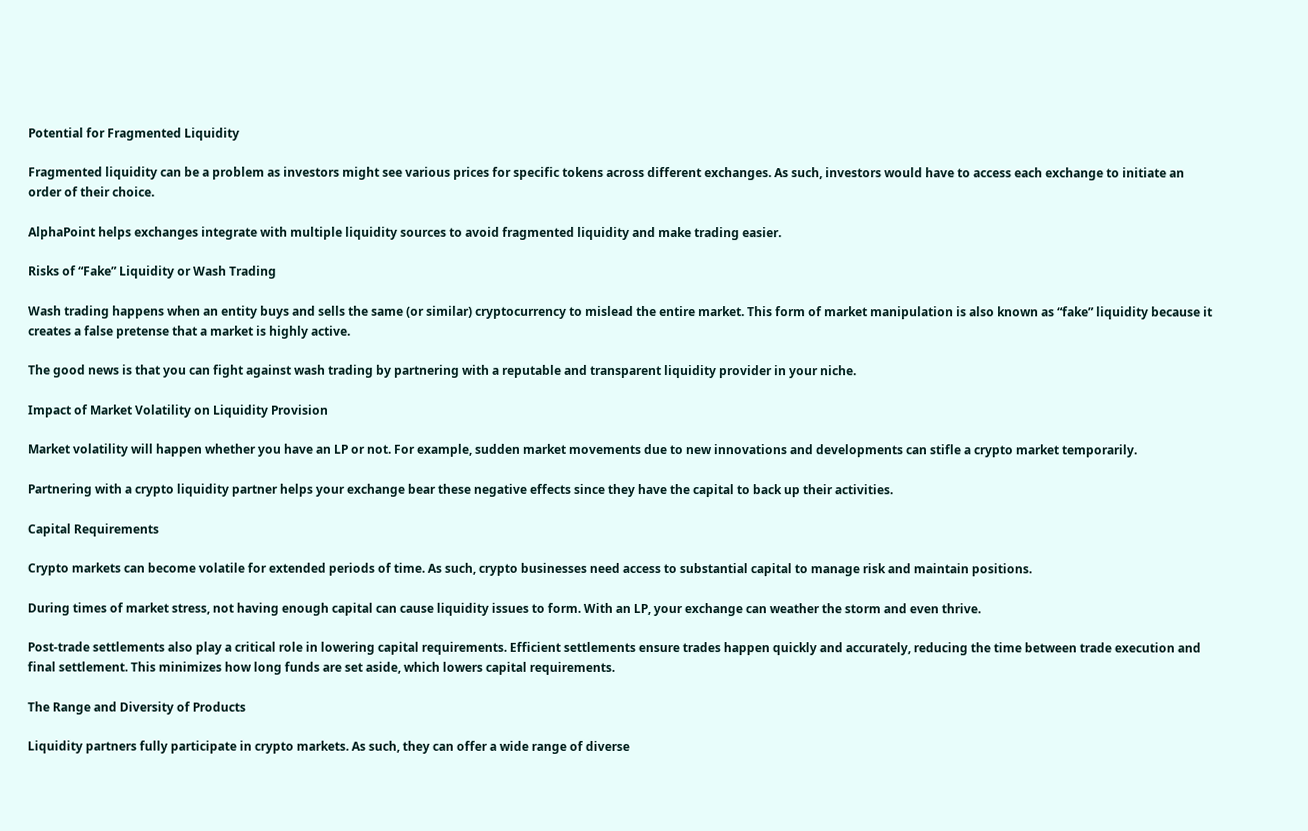Potential for Fragmented Liquidity

Fragmented liquidity can be a problem as investors might see various prices for specific tokens across different exchanges. As such, investors would have to access each exchange to initiate an order of their choice.

AlphaPoint helps exchanges integrate with multiple liquidity sources to avoid fragmented liquidity and make trading easier.

Risks of “Fake” Liquidity or Wash Trading

Wash trading happens when an entity buys and sells the same (or similar) cryptocurrency to mislead the entire market. This form of market manipulation is also known as “fake” liquidity because it creates a false pretense that a market is highly active.

The good news is that you can fight against wash trading by partnering with a reputable and transparent liquidity provider in your niche.

Impact of Market Volatility on Liquidity Provision

Market volatility will happen whether you have an LP or not. For example, sudden market movements due to new innovations and developments can stifle a crypto market temporarily.

Partnering with a crypto liquidity partner helps your exchange bear these negative effects since they have the capital to back up their activities.

Capital Requirements

Crypto markets can become volatile for extended periods of time. As such, crypto businesses need access to substantial capital to manage risk and maintain positions.

During times of market stress, not having enough capital can cause liquidity issues to form. With an LP, your exchange can weather the storm and even thrive.

Post-trade settlements also play a critical role in lowering capital requirements. Efficient settlements ensure trades happen quickly and accurately, reducing the time between trade execution and final settlement. This minimizes how long funds are set aside, which lowers capital requirements.

The Range and Diversity of Products

Liquidity partners fully participate in crypto markets. As such, they can offer a wide range of diverse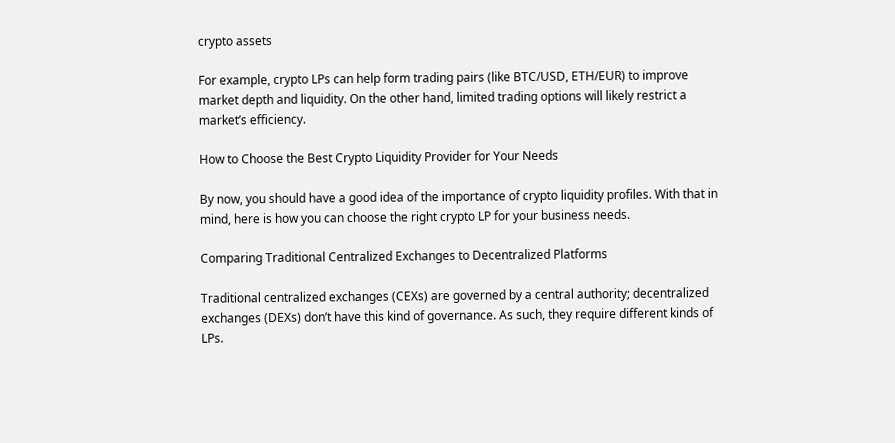crypto assets

For example, crypto LPs can help form trading pairs (like BTC/USD, ETH/EUR) to improve market depth and liquidity. On the other hand, limited trading options will likely restrict a market’s efficiency.

How to Choose the Best Crypto Liquidity Provider for Your Needs

By now, you should have a good idea of the importance of crypto liquidity profiles. With that in mind, here is how you can choose the right crypto LP for your business needs.

Comparing Traditional Centralized Exchanges to Decentralized Platforms

Traditional centralized exchanges (CEXs) are governed by a central authority; decentralized exchanges (DEXs) don’t have this kind of governance. As such, they require different kinds of LPs.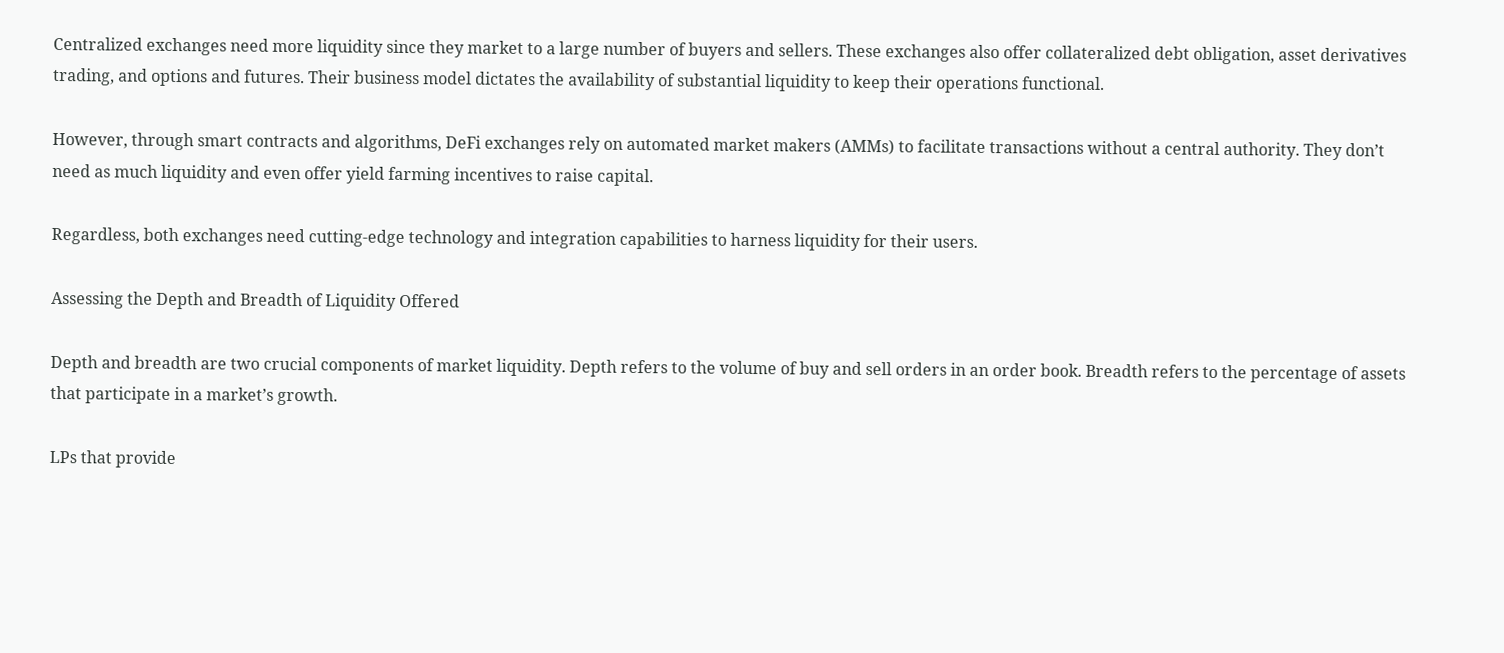Centralized exchanges need more liquidity since they market to a large number of buyers and sellers. These exchanges also offer collateralized debt obligation, asset derivatives trading, and options and futures. Their business model dictates the availability of substantial liquidity to keep their operations functional.

However, through smart contracts and algorithms, DeFi exchanges rely on automated market makers (AMMs) to facilitate transactions without a central authority. They don’t need as much liquidity and even offer yield farming incentives to raise capital.

Regardless, both exchanges need cutting-edge technology and integration capabilities to harness liquidity for their users.

Assessing the Depth and Breadth of Liquidity Offered

Depth and breadth are two crucial components of market liquidity. Depth refers to the volume of buy and sell orders in an order book. Breadth refers to the percentage of assets that participate in a market’s growth.

LPs that provide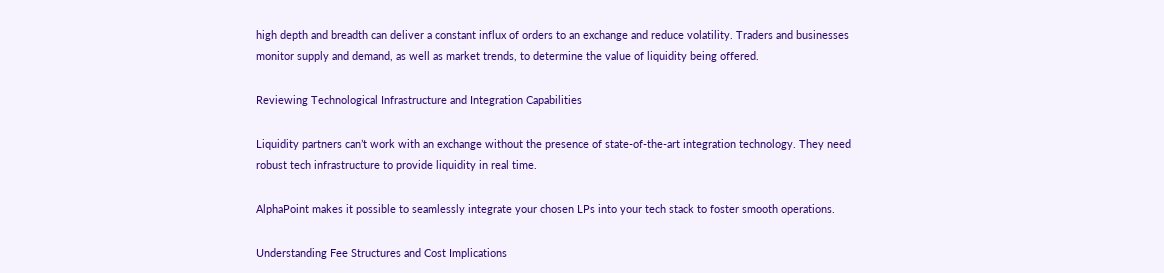high depth and breadth can deliver a constant influx of orders to an exchange and reduce volatility. Traders and businesses monitor supply and demand, as well as market trends, to determine the value of liquidity being offered.

Reviewing Technological Infrastructure and Integration Capabilities

Liquidity partners can’t work with an exchange without the presence of state-of-the-art integration technology. They need robust tech infrastructure to provide liquidity in real time.

AlphaPoint makes it possible to seamlessly integrate your chosen LPs into your tech stack to foster smooth operations.

Understanding Fee Structures and Cost Implications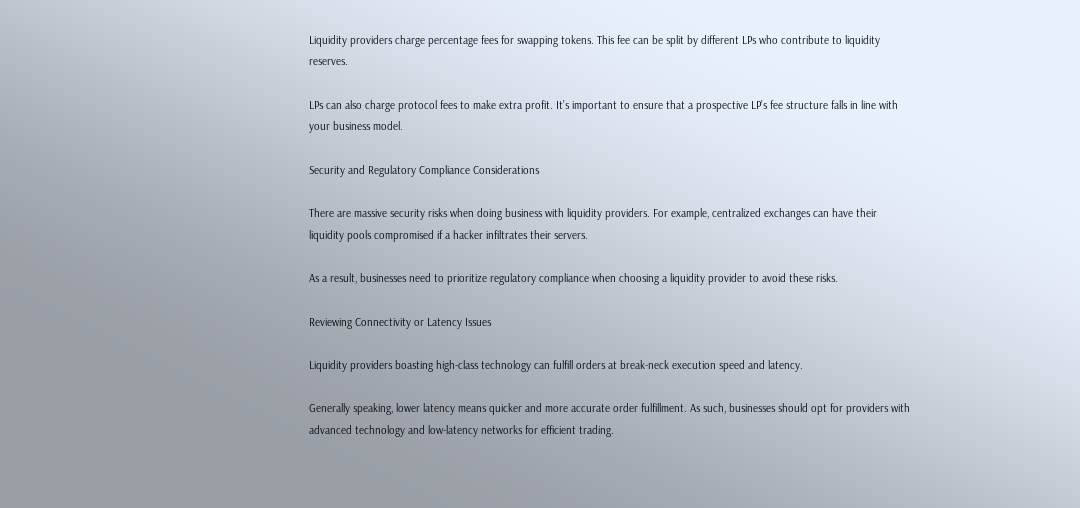Liquidity providers charge percentage fees for swapping tokens. This fee can be split by different LPs who contribute to liquidity reserves.

LPs can also charge protocol fees to make extra profit. It’s important to ensure that a prospective LP’s fee structure falls in line with your business model.

Security and Regulatory Compliance Considerations

There are massive security risks when doing business with liquidity providers. For example, centralized exchanges can have their liquidity pools compromised if a hacker infiltrates their servers.

As a result, businesses need to prioritize regulatory compliance when choosing a liquidity provider to avoid these risks.

Reviewing Connectivity or Latency Issues

Liquidity providers boasting high-class technology can fulfill orders at break-neck execution speed and latency.

Generally speaking, lower latency means quicker and more accurate order fulfillment. As such, businesses should opt for providers with advanced technology and low-latency networks for efficient trading.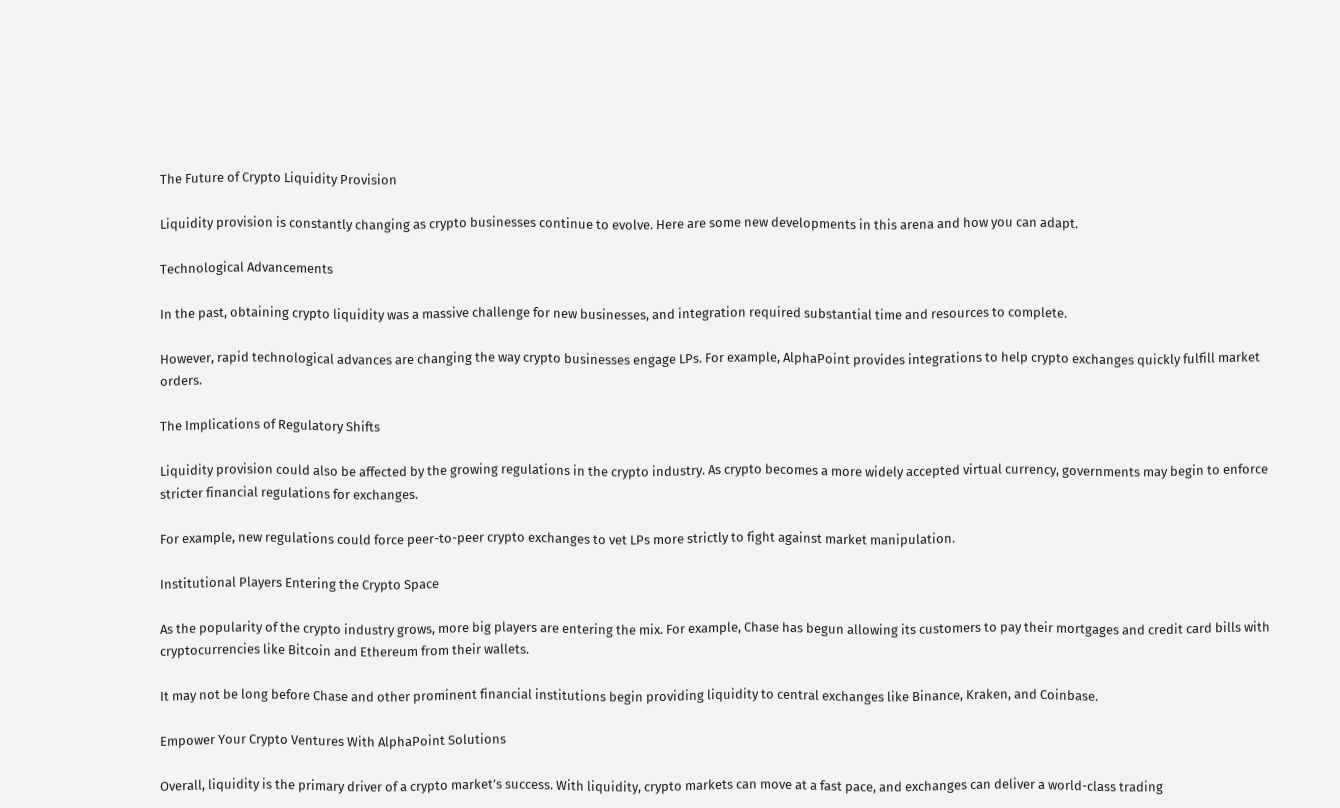The Future of Crypto Liquidity Provision

Liquidity provision is constantly changing as crypto businesses continue to evolve. Here are some new developments in this arena and how you can adapt.

Technological Advancements

In the past, obtaining crypto liquidity was a massive challenge for new businesses, and integration required substantial time and resources to complete.

However, rapid technological advances are changing the way crypto businesses engage LPs. For example, AlphaPoint provides integrations to help crypto exchanges quickly fulfill market orders.

The Implications of Regulatory Shifts

Liquidity provision could also be affected by the growing regulations in the crypto industry. As crypto becomes a more widely accepted virtual currency, governments may begin to enforce stricter financial regulations for exchanges.

For example, new regulations could force peer-to-peer crypto exchanges to vet LPs more strictly to fight against market manipulation.

Institutional Players Entering the Crypto Space

As the popularity of the crypto industry grows, more big players are entering the mix. For example, Chase has begun allowing its customers to pay their mortgages and credit card bills with cryptocurrencies like Bitcoin and Ethereum from their wallets.

It may not be long before Chase and other prominent financial institutions begin providing liquidity to central exchanges like Binance, Kraken, and Coinbase.

Empower Your Crypto Ventures With AlphaPoint Solutions

Overall, liquidity is the primary driver of a crypto market’s success. With liquidity, crypto markets can move at a fast pace, and exchanges can deliver a world-class trading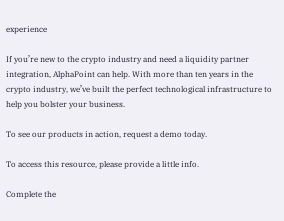experience

If you’re new to the crypto industry and need a liquidity partner integration, AlphaPoint can help. With more than ten years in the crypto industry, we’ve built the perfect technological infrastructure to help you bolster your business.

To see our products in action, request a demo today.

To access this resource, please provide a little info.

Complete the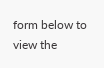form below to view the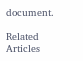document.

Related Articles